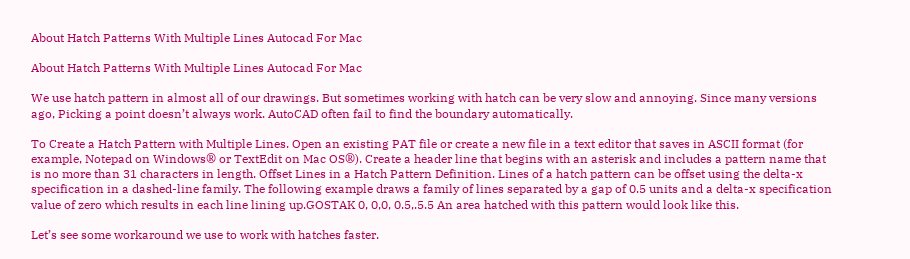About Hatch Patterns With Multiple Lines Autocad For Mac

About Hatch Patterns With Multiple Lines Autocad For Mac

We use hatch pattern in almost all of our drawings. But sometimes working with hatch can be very slow and annoying. Since many versions ago, Picking a point doesn’t always work. AutoCAD often fail to find the boundary automatically.

To Create a Hatch Pattern with Multiple Lines. Open an existing PAT file or create a new file in a text editor that saves in ASCII format (for example, Notepad on Windows® or TextEdit on Mac OS®). Create a header line that begins with an asterisk and includes a pattern name that is no more than 31 characters in length. Offset Lines in a Hatch Pattern Definition. Lines of a hatch pattern can be offset using the delta-x specification in a dashed-line family. The following example draws a family of lines separated by a gap of 0.5 units and a delta-x specification value of zero which results in each line lining up.GOSTAK 0, 0,0, 0.5,.5.5 An area hatched with this pattern would look like this.

Let’s see some workaround we use to work with hatches faster.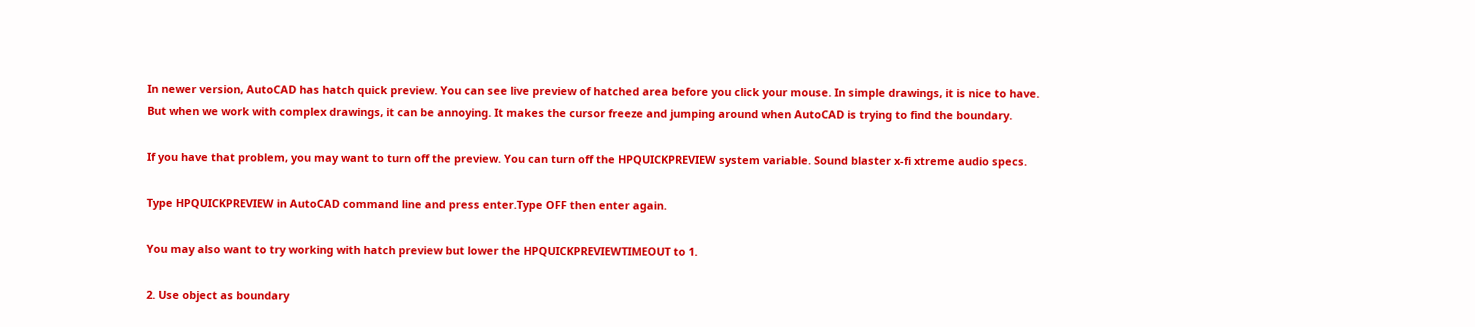In newer version, AutoCAD has hatch quick preview. You can see live preview of hatched area before you click your mouse. In simple drawings, it is nice to have. But when we work with complex drawings, it can be annoying. It makes the cursor freeze and jumping around when AutoCAD is trying to find the boundary.

If you have that problem, you may want to turn off the preview. You can turn off the HPQUICKPREVIEW system variable. Sound blaster x-fi xtreme audio specs.

Type HPQUICKPREVIEW in AutoCAD command line and press enter.Type OFF then enter again.

You may also want to try working with hatch preview but lower the HPQUICKPREVIEWTIMEOUT to 1.

2. Use object as boundary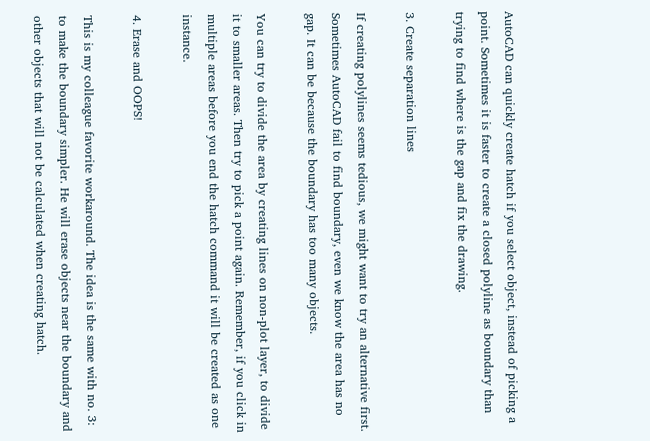AutoCAD can quickly create hatch if you select object, instead of picking a point. Sometimes it is faster to create a closed polyline as boundary than trying to find where is the gap and fix the drawing.

3. Create separation lines

If creating polylines seems tedious, we might want to try an alternative first. Sometimes AutoCAD fail to find boundary, even we know the area has no gap. It can be because the boundary has too many objects.

You can try to divide the area by creating lines on non-plot layer, to divide it to smaller areas. Then try to pick a point again. Remember, if you click in multiple areas before you end the hatch command it will be created as one instance.

4. Erase and OOPS!

This is my colleague favorite workaround. The idea is the same with no. 3: to make the boundary simpler. He will erase objects near the boundary and other objects that will not be calculated when creating hatch.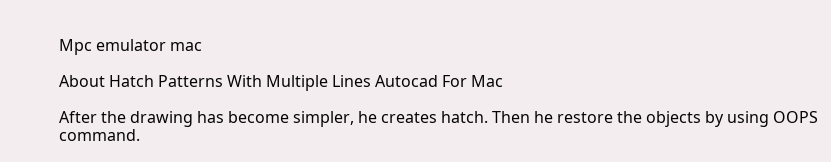Mpc emulator mac

About Hatch Patterns With Multiple Lines Autocad For Mac

After the drawing has become simpler, he creates hatch. Then he restore the objects by using OOPS command.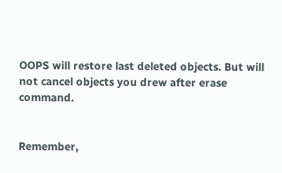OOPS will restore last deleted objects. But will not cancel objects you drew after erase command.


Remember,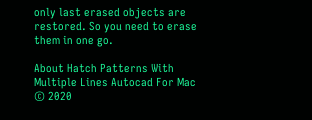only last erased objects are restored. So you need to erase them in one go.

About Hatch Patterns With Multiple Lines Autocad For Mac
© 2020